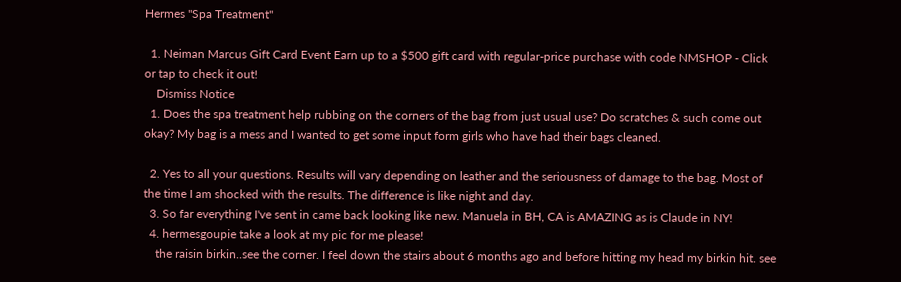Hermes "Spa Treatment"

  1. Neiman Marcus Gift Card Event Earn up to a $500 gift card with regular-price purchase with code NMSHOP - Click or tap to check it out!
    Dismiss Notice
  1. Does the spa treatment help rubbing on the corners of the bag from just usual use? Do scratches & such come out okay? My bag is a mess and I wanted to get some input form girls who have had their bags cleaned.

  2. Yes to all your questions. Results will vary depending on leather and the seriousness of damage to the bag. Most of the time I am shocked with the results. The difference is like night and day.
  3. So far everything I've sent in came back looking like new. Manuela in BH, CA is AMAZING as is Claude in NY!
  4. hermesgoupie take a look at my pic for me please!
    the raisin birkin..see the corner. I feel down the stairs about 6 months ago and before hitting my head my birkin hit. see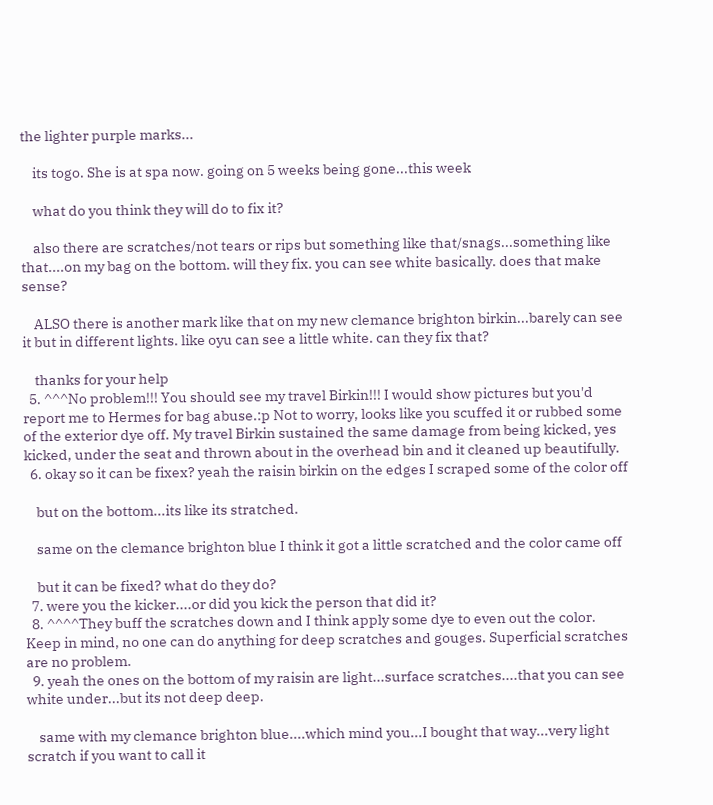the lighter purple marks...

    its togo. She is at spa now. going on 5 weeks being gone...this week

    what do you think they will do to fix it?

    also there are scratches/not tears or rips but something like that/snags...something like that....on my bag on the bottom. will they fix. you can see white basically. does that make sense?

    ALSO there is another mark like that on my new clemance brighton birkin...barely can see it but in different lights. like oyu can see a little white. can they fix that?

    thanks for your help
  5. ^^^No problem!!! You should see my travel Birkin!!! I would show pictures but you'd report me to Hermes for bag abuse.:p Not to worry, looks like you scuffed it or rubbed some of the exterior dye off. My travel Birkin sustained the same damage from being kicked, yes kicked, under the seat and thrown about in the overhead bin and it cleaned up beautifully.
  6. okay so it can be fixex? yeah the raisin birkin on the edges I scraped some of the color off

    but on the bottom...its like its stratched.

    same on the clemance brighton blue I think it got a little scratched and the color came off

    but it can be fixed? what do they do?
  7. were you the kicker....or did you kick the person that did it?
  8. ^^^^They buff the scratches down and I think apply some dye to even out the color. Keep in mind, no one can do anything for deep scratches and gouges. Superficial scratches are no problem.
  9. yeah the ones on the bottom of my raisin are light...surface scratches....that you can see white under...but its not deep deep.

    same with my clemance brighton blue....which mind you...I bought that way...very light scratch if you want to call it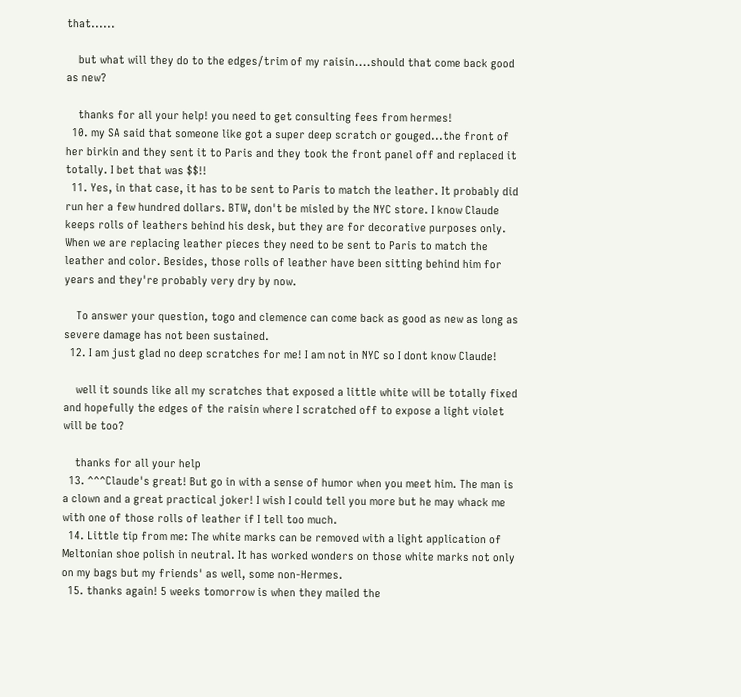that......

    but what will they do to the edges/trim of my raisin....should that come back good as new?

    thanks for all your help! you need to get consulting fees from hermes!
  10. my SA said that someone like got a super deep scratch or gouged...the front of her birkin and they sent it to Paris and they took the front panel off and replaced it totally. I bet that was $$!!
  11. Yes, in that case, it has to be sent to Paris to match the leather. It probably did run her a few hundred dollars. BTW, don't be misled by the NYC store. I know Claude keeps rolls of leathers behind his desk, but they are for decorative purposes only. When we are replacing leather pieces they need to be sent to Paris to match the leather and color. Besides, those rolls of leather have been sitting behind him for years and they're probably very dry by now.

    To answer your question, togo and clemence can come back as good as new as long as severe damage has not been sustained.
  12. I am just glad no deep scratches for me! I am not in NYC so I dont know Claude!

    well it sounds like all my scratches that exposed a little white will be totally fixed and hopefully the edges of the raisin where I scratched off to expose a light violet will be too?

    thanks for all your help
  13. ^^^Claude's great! But go in with a sense of humor when you meet him. The man is a clown and a great practical joker! I wish I could tell you more but he may whack me with one of those rolls of leather if I tell too much.
  14. Little tip from me: The white marks can be removed with a light application of Meltonian shoe polish in neutral. It has worked wonders on those white marks not only on my bags but my friends' as well, some non-Hermes.
  15. thanks again! 5 weeks tomorrow is when they mailed the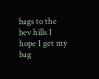bags to the bev hills I hope I get my bag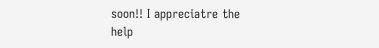soon!! I appreciatre the help